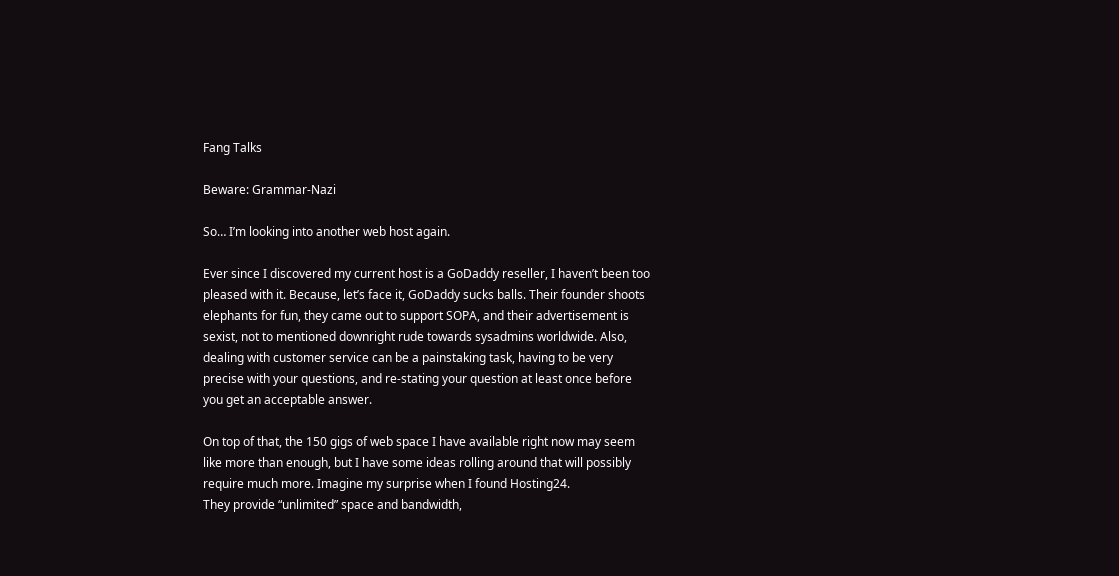Fang Talks

Beware: Grammar-Nazi

So… I’m looking into another web host again.

Ever since I discovered my current host is a GoDaddy reseller, I haven’t been too pleased with it. Because, let’s face it, GoDaddy sucks balls. Their founder shoots elephants for fun, they came out to support SOPA, and their advertisement is sexist, not to mentioned downright rude towards sysadmins worldwide. Also, dealing with customer service can be a painstaking task, having to be very precise with your questions, and re-stating your question at least once before you get an acceptable answer.

On top of that, the 150 gigs of web space I have available right now may seem like more than enough, but I have some ideas rolling around that will possibly require much more. Imagine my surprise when I found Hosting24.
They provide “unlimited” space and bandwidth,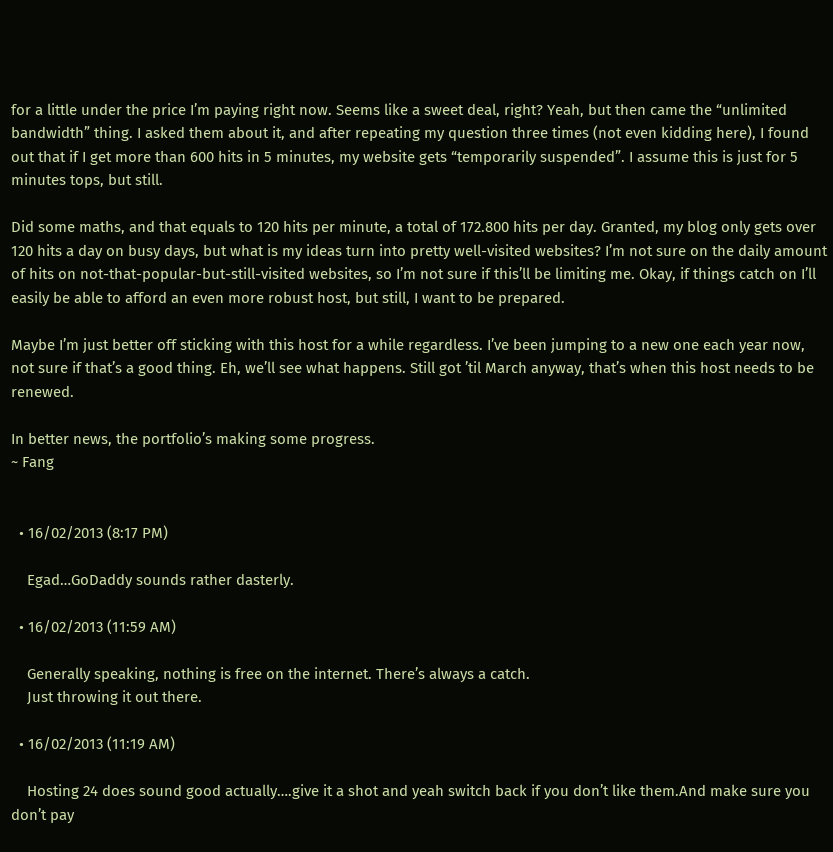for a little under the price I’m paying right now. Seems like a sweet deal, right? Yeah, but then came the “unlimited bandwidth” thing. I asked them about it, and after repeating my question three times (not even kidding here), I found out that if I get more than 600 hits in 5 minutes, my website gets “temporarily suspended”. I assume this is just for 5 minutes tops, but still.

Did some maths, and that equals to 120 hits per minute, a total of 172.800 hits per day. Granted, my blog only gets over 120 hits a day on busy days, but what is my ideas turn into pretty well-visited websites? I’m not sure on the daily amount of hits on not-that-popular-but-still-visited websites, so I’m not sure if this’ll be limiting me. Okay, if things catch on I’ll easily be able to afford an even more robust host, but still, I want to be prepared.

Maybe I’m just better off sticking with this host for a while regardless. I’ve been jumping to a new one each year now, not sure if that’s a good thing. Eh, we’ll see what happens. Still got ’til March anyway, that’s when this host needs to be renewed.

In better news, the portfolio’s making some progress.
~ Fang


  • 16/02/2013 (8:17 PM)

    Egad…GoDaddy sounds rather dasterly.

  • 16/02/2013 (11:59 AM)

    Generally speaking, nothing is free on the internet. There’s always a catch.
    Just throwing it out there.

  • 16/02/2013 (11:19 AM)

    Hosting 24 does sound good actually….give it a shot and yeah switch back if you don’t like them.And make sure you don’t pay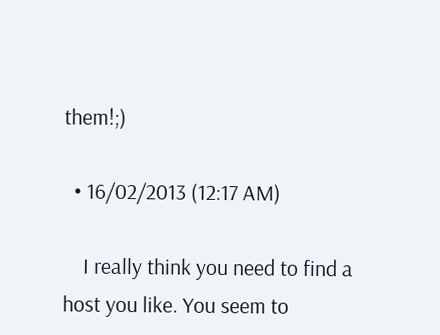them!;)

  • 16/02/2013 (12:17 AM)

    I really think you need to find a host you like. You seem to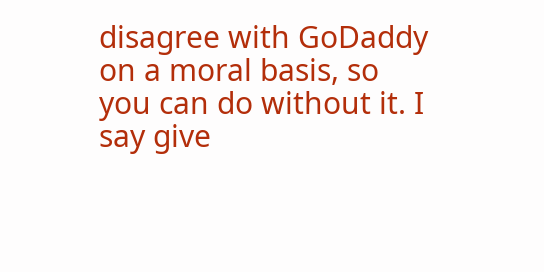disagree with GoDaddy on a moral basis, so you can do without it. I say give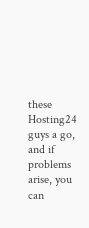these Hosting24 guys a go, and if problems arise, you can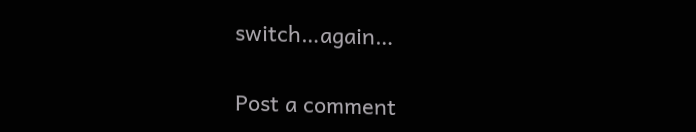switch…again…

Post a comment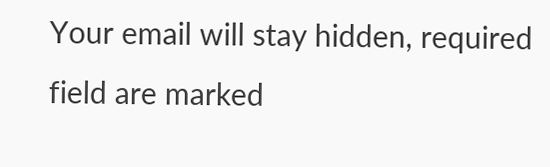Your email will stay hidden, required field are marked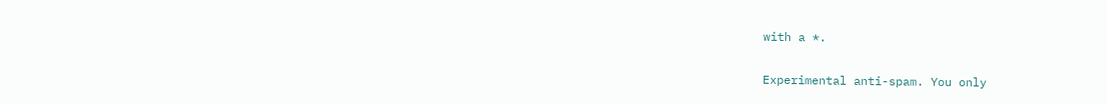with a *.

Experimental anti-spam. You only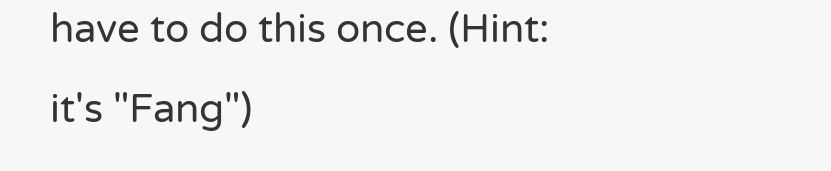have to do this once. (Hint: it's "Fang")